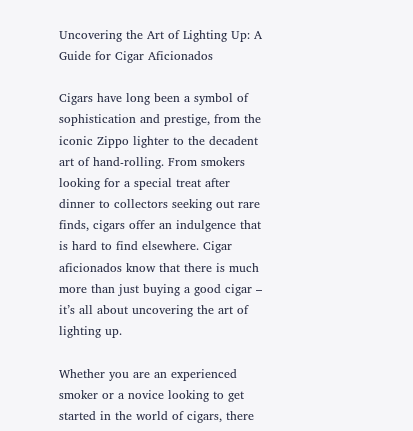Uncovering the Art of Lighting Up: A Guide for Cigar Aficionados

Cigars have long been a symbol of sophistication and prestige, from the iconic Zippo lighter to the decadent art of hand-rolling. From smokers looking for a special treat after dinner to collectors seeking out rare finds, cigars offer an indulgence that is hard to find elsewhere. Cigar aficionados know that there is much more than just buying a good cigar – it’s all about uncovering the art of lighting up.

Whether you are an experienced smoker or a novice looking to get started in the world of cigars, there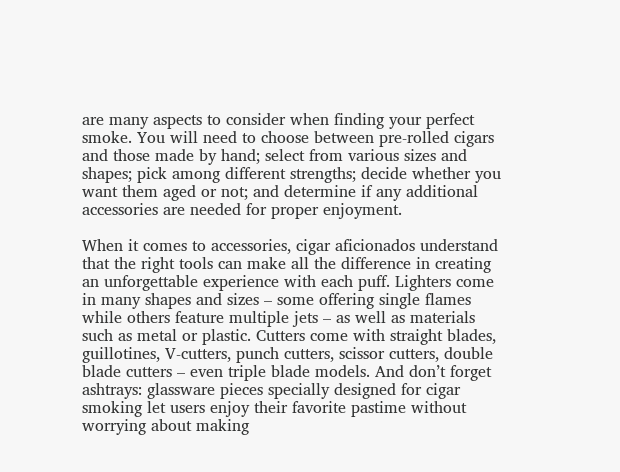are many aspects to consider when finding your perfect smoke. You will need to choose between pre-rolled cigars and those made by hand; select from various sizes and shapes; pick among different strengths; decide whether you want them aged or not; and determine if any additional accessories are needed for proper enjoyment.

When it comes to accessories, cigar aficionados understand that the right tools can make all the difference in creating an unforgettable experience with each puff. Lighters come in many shapes and sizes – some offering single flames while others feature multiple jets – as well as materials such as metal or plastic. Cutters come with straight blades, guillotines, V-cutters, punch cutters, scissor cutters, double blade cutters – even triple blade models. And don’t forget ashtrays: glassware pieces specially designed for cigar smoking let users enjoy their favorite pastime without worrying about making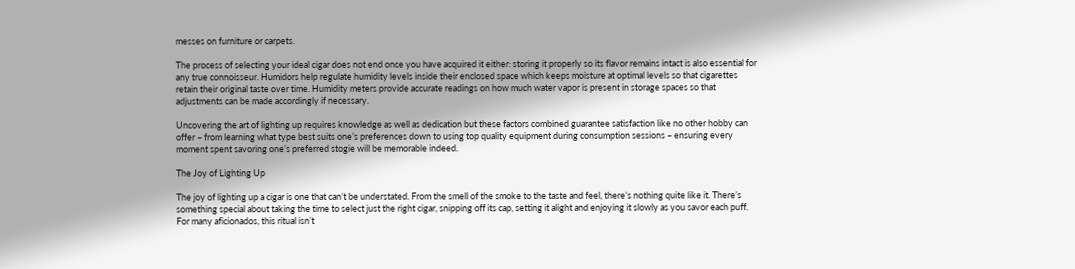messes on furniture or carpets.

The process of selecting your ideal cigar does not end once you have acquired it either: storing it properly so its flavor remains intact is also essential for any true connoisseur. Humidors help regulate humidity levels inside their enclosed space which keeps moisture at optimal levels so that cigarettes retain their original taste over time. Humidity meters provide accurate readings on how much water vapor is present in storage spaces so that adjustments can be made accordingly if necessary.

Uncovering the art of lighting up requires knowledge as well as dedication but these factors combined guarantee satisfaction like no other hobby can offer – from learning what type best suits one’s preferences down to using top quality equipment during consumption sessions – ensuring every moment spent savoring one’s preferred stogie will be memorable indeed.

The Joy of Lighting Up

The joy of lighting up a cigar is one that can’t be understated. From the smell of the smoke to the taste and feel, there’s nothing quite like it. There’s something special about taking the time to select just the right cigar, snipping off its cap, setting it alight and enjoying it slowly as you savor each puff. For many aficionados, this ritual isn’t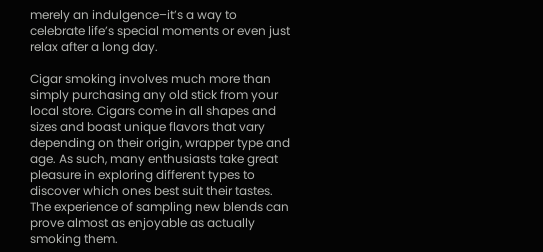merely an indulgence–it’s a way to celebrate life’s special moments or even just relax after a long day.

Cigar smoking involves much more than simply purchasing any old stick from your local store. Cigars come in all shapes and sizes and boast unique flavors that vary depending on their origin, wrapper type and age. As such, many enthusiasts take great pleasure in exploring different types to discover which ones best suit their tastes. The experience of sampling new blends can prove almost as enjoyable as actually smoking them.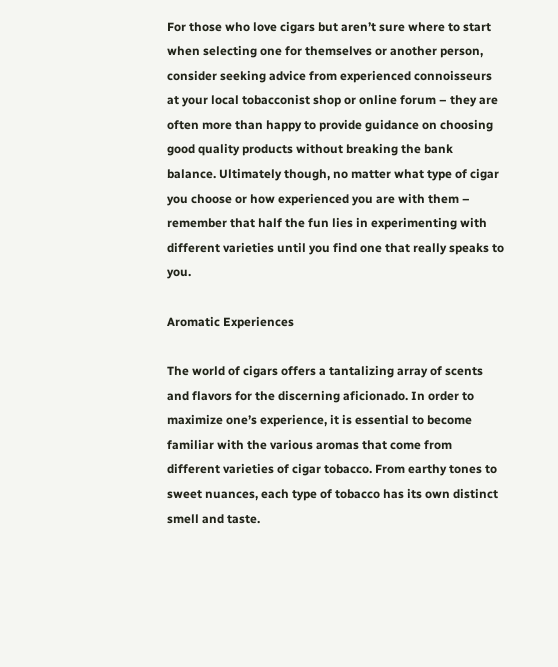For those who love cigars but aren’t sure where to start when selecting one for themselves or another person, consider seeking advice from experienced connoisseurs at your local tobacconist shop or online forum – they are often more than happy to provide guidance on choosing good quality products without breaking the bank balance. Ultimately though, no matter what type of cigar you choose or how experienced you are with them – remember that half the fun lies in experimenting with different varieties until you find one that really speaks to you.

Aromatic Experiences

The world of cigars offers a tantalizing array of scents and flavors for the discerning aficionado. In order to maximize one’s experience, it is essential to become familiar with the various aromas that come from different varieties of cigar tobacco. From earthy tones to sweet nuances, each type of tobacco has its own distinct smell and taste.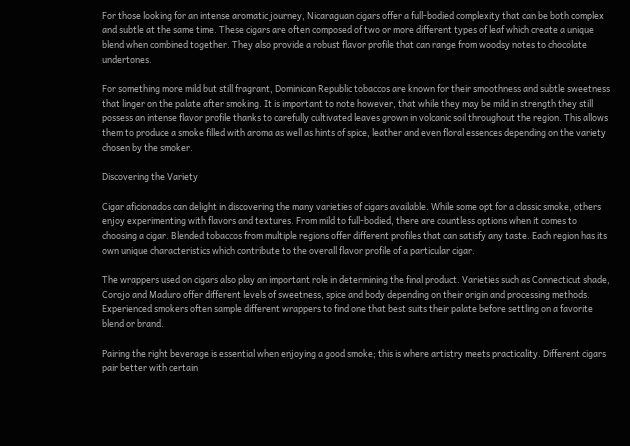For those looking for an intense aromatic journey, Nicaraguan cigars offer a full-bodied complexity that can be both complex and subtle at the same time. These cigars are often composed of two or more different types of leaf which create a unique blend when combined together. They also provide a robust flavor profile that can range from woodsy notes to chocolate undertones.

For something more mild but still fragrant, Dominican Republic tobaccos are known for their smoothness and subtle sweetness that linger on the palate after smoking. It is important to note however, that while they may be mild in strength they still possess an intense flavor profile thanks to carefully cultivated leaves grown in volcanic soil throughout the region. This allows them to produce a smoke filled with aroma as well as hints of spice, leather and even floral essences depending on the variety chosen by the smoker.

Discovering the Variety

Cigar aficionados can delight in discovering the many varieties of cigars available. While some opt for a classic smoke, others enjoy experimenting with flavors and textures. From mild to full-bodied, there are countless options when it comes to choosing a cigar. Blended tobaccos from multiple regions offer different profiles that can satisfy any taste. Each region has its own unique characteristics which contribute to the overall flavor profile of a particular cigar.

The wrappers used on cigars also play an important role in determining the final product. Varieties such as Connecticut shade, Corojo and Maduro offer different levels of sweetness, spice and body depending on their origin and processing methods. Experienced smokers often sample different wrappers to find one that best suits their palate before settling on a favorite blend or brand.

Pairing the right beverage is essential when enjoying a good smoke; this is where artistry meets practicality. Different cigars pair better with certain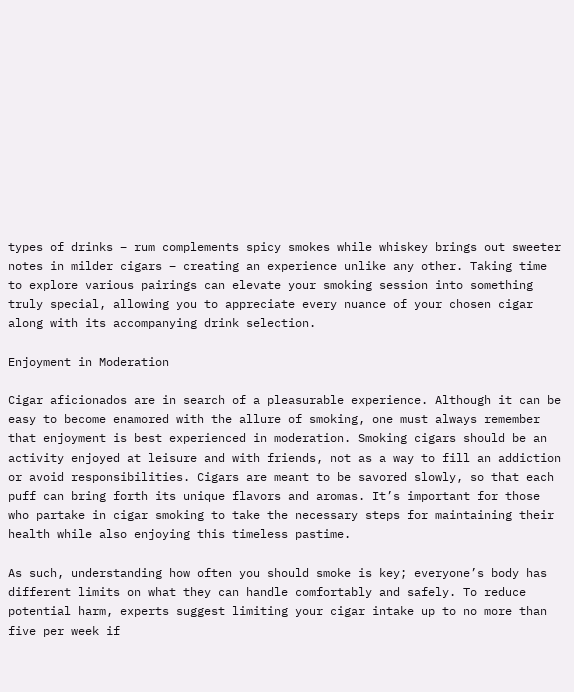types of drinks – rum complements spicy smokes while whiskey brings out sweeter notes in milder cigars – creating an experience unlike any other. Taking time to explore various pairings can elevate your smoking session into something truly special, allowing you to appreciate every nuance of your chosen cigar along with its accompanying drink selection.

Enjoyment in Moderation

Cigar aficionados are in search of a pleasurable experience. Although it can be easy to become enamored with the allure of smoking, one must always remember that enjoyment is best experienced in moderation. Smoking cigars should be an activity enjoyed at leisure and with friends, not as a way to fill an addiction or avoid responsibilities. Cigars are meant to be savored slowly, so that each puff can bring forth its unique flavors and aromas. It’s important for those who partake in cigar smoking to take the necessary steps for maintaining their health while also enjoying this timeless pastime.

As such, understanding how often you should smoke is key; everyone’s body has different limits on what they can handle comfortably and safely. To reduce potential harm, experts suggest limiting your cigar intake up to no more than five per week if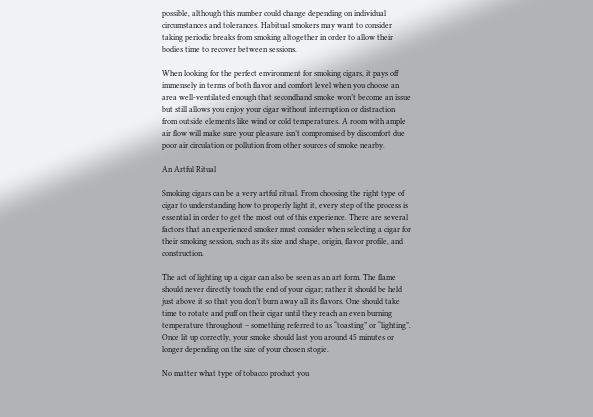possible, although this number could change depending on individual circumstances and tolerances. Habitual smokers may want to consider taking periodic breaks from smoking altogether in order to allow their bodies time to recover between sessions.

When looking for the perfect environment for smoking cigars, it pays off immensely in terms of both flavor and comfort level when you choose an area well-ventilated enough that secondhand smoke won’t become an issue but still allows you enjoy your cigar without interruption or distraction from outside elements like wind or cold temperatures. A room with ample air flow will make sure your pleasure isn’t compromised by discomfort due poor air circulation or pollution from other sources of smoke nearby.

An Artful Ritual

Smoking cigars can be a very artful ritual. From choosing the right type of cigar to understanding how to properly light it, every step of the process is essential in order to get the most out of this experience. There are several factors that an experienced smoker must consider when selecting a cigar for their smoking session, such as its size and shape, origin, flavor profile, and construction.

The act of lighting up a cigar can also be seen as an art form. The flame should never directly touch the end of your cigar; rather it should be held just above it so that you don’t burn away all its flavors. One should take time to rotate and puff on their cigar until they reach an even burning temperature throughout – something referred to as “toasting” or “lighting”. Once lit up correctly, your smoke should last you around 45 minutes or longer depending on the size of your chosen stogie.

No matter what type of tobacco product you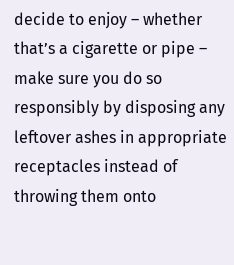decide to enjoy – whether that’s a cigarette or pipe – make sure you do so responsibly by disposing any leftover ashes in appropriate receptacles instead of throwing them onto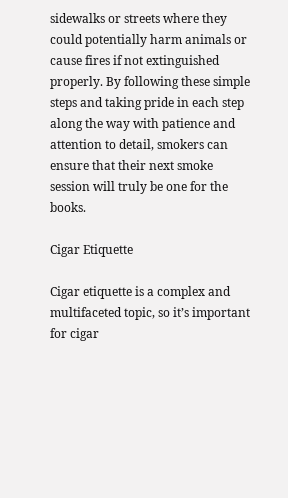sidewalks or streets where they could potentially harm animals or cause fires if not extinguished properly. By following these simple steps and taking pride in each step along the way with patience and attention to detail, smokers can ensure that their next smoke session will truly be one for the books.

Cigar Etiquette

Cigar etiquette is a complex and multifaceted topic, so it’s important for cigar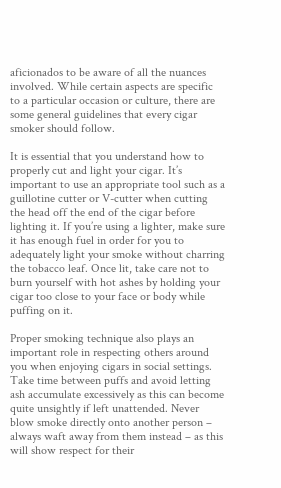aficionados to be aware of all the nuances involved. While certain aspects are specific to a particular occasion or culture, there are some general guidelines that every cigar smoker should follow.

It is essential that you understand how to properly cut and light your cigar. It’s important to use an appropriate tool such as a guillotine cutter or V-cutter when cutting the head off the end of the cigar before lighting it. If you’re using a lighter, make sure it has enough fuel in order for you to adequately light your smoke without charring the tobacco leaf. Once lit, take care not to burn yourself with hot ashes by holding your cigar too close to your face or body while puffing on it.

Proper smoking technique also plays an important role in respecting others around you when enjoying cigars in social settings. Take time between puffs and avoid letting ash accumulate excessively as this can become quite unsightly if left unattended. Never blow smoke directly onto another person – always waft away from them instead – as this will show respect for their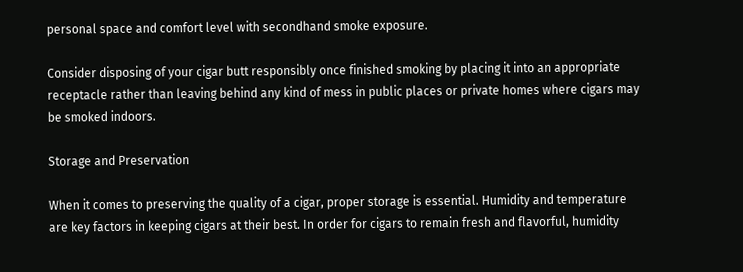personal space and comfort level with secondhand smoke exposure.

Consider disposing of your cigar butt responsibly once finished smoking by placing it into an appropriate receptacle rather than leaving behind any kind of mess in public places or private homes where cigars may be smoked indoors.

Storage and Preservation

When it comes to preserving the quality of a cigar, proper storage is essential. Humidity and temperature are key factors in keeping cigars at their best. In order for cigars to remain fresh and flavorful, humidity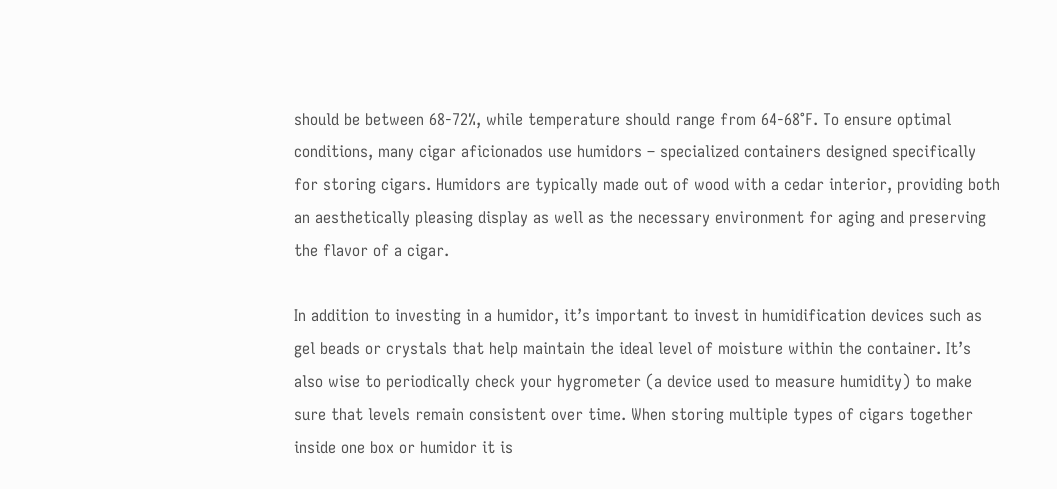should be between 68-72%, while temperature should range from 64-68°F. To ensure optimal conditions, many cigar aficionados use humidors – specialized containers designed specifically for storing cigars. Humidors are typically made out of wood with a cedar interior, providing both an aesthetically pleasing display as well as the necessary environment for aging and preserving the flavor of a cigar.

In addition to investing in a humidor, it’s important to invest in humidification devices such as gel beads or crystals that help maintain the ideal level of moisture within the container. It’s also wise to periodically check your hygrometer (a device used to measure humidity) to make sure that levels remain consistent over time. When storing multiple types of cigars together inside one box or humidor it is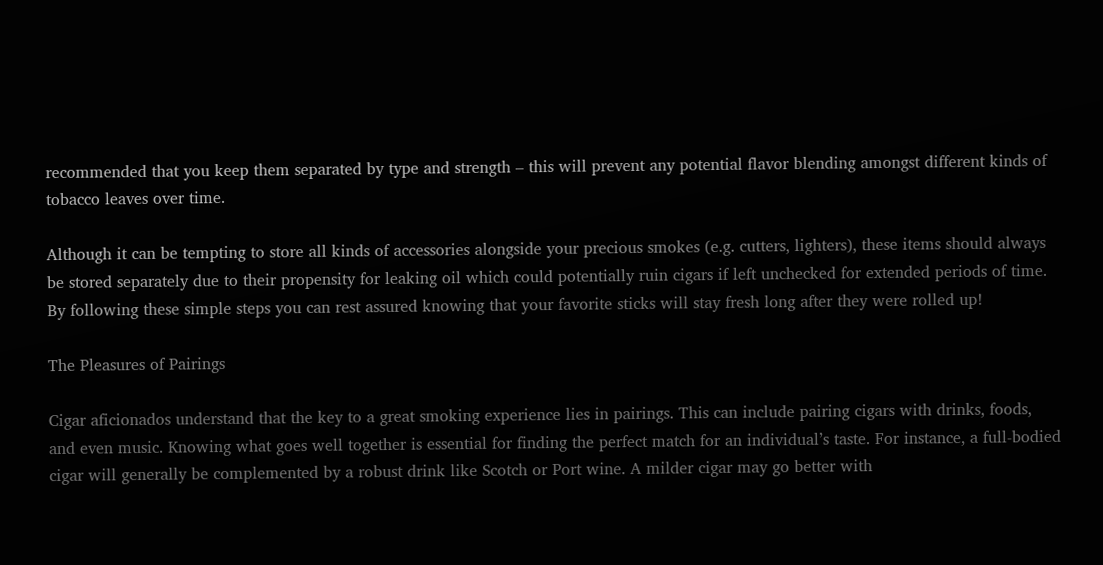recommended that you keep them separated by type and strength – this will prevent any potential flavor blending amongst different kinds of tobacco leaves over time.

Although it can be tempting to store all kinds of accessories alongside your precious smokes (e.g. cutters, lighters), these items should always be stored separately due to their propensity for leaking oil which could potentially ruin cigars if left unchecked for extended periods of time. By following these simple steps you can rest assured knowing that your favorite sticks will stay fresh long after they were rolled up!

The Pleasures of Pairings

Cigar aficionados understand that the key to a great smoking experience lies in pairings. This can include pairing cigars with drinks, foods, and even music. Knowing what goes well together is essential for finding the perfect match for an individual’s taste. For instance, a full-bodied cigar will generally be complemented by a robust drink like Scotch or Port wine. A milder cigar may go better with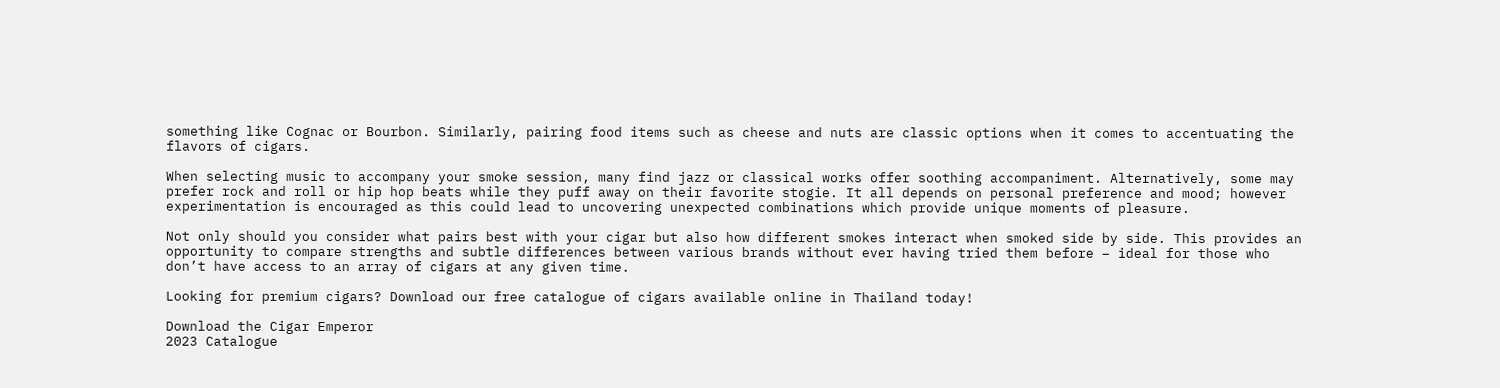something like Cognac or Bourbon. Similarly, pairing food items such as cheese and nuts are classic options when it comes to accentuating the flavors of cigars.

When selecting music to accompany your smoke session, many find jazz or classical works offer soothing accompaniment. Alternatively, some may prefer rock and roll or hip hop beats while they puff away on their favorite stogie. It all depends on personal preference and mood; however experimentation is encouraged as this could lead to uncovering unexpected combinations which provide unique moments of pleasure.

Not only should you consider what pairs best with your cigar but also how different smokes interact when smoked side by side. This provides an opportunity to compare strengths and subtle differences between various brands without ever having tried them before – ideal for those who don’t have access to an array of cigars at any given time.

Looking for premium cigars? Download our free catalogue of cigars available online in Thailand today!

Download the Cigar Emperor
2023 Catalogue